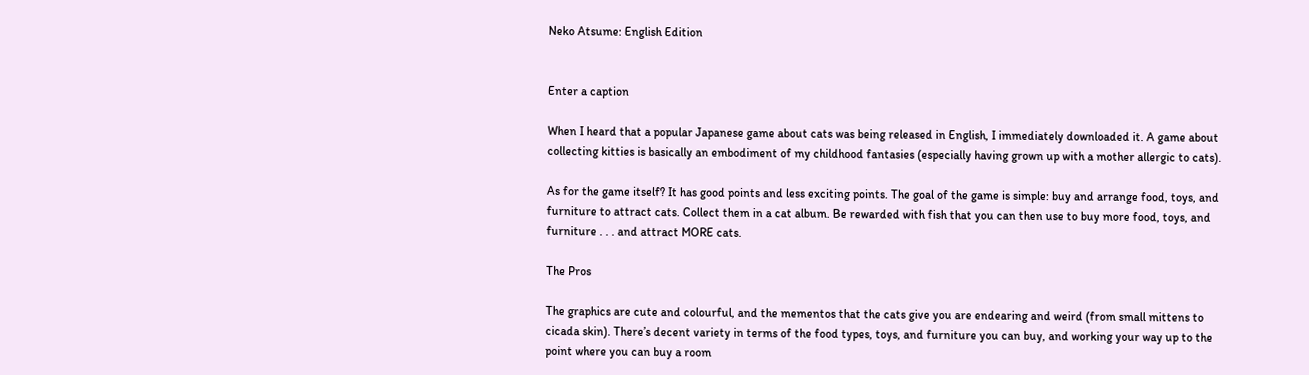Neko Atsume: English Edition


Enter a caption

When I heard that a popular Japanese game about cats was being released in English, I immediately downloaded it. A game about collecting kitties is basically an embodiment of my childhood fantasies (especially having grown up with a mother allergic to cats).

As for the game itself? It has good points and less exciting points. The goal of the game is simple: buy and arrange food, toys, and furniture to attract cats. Collect them in a cat album. Be rewarded with fish that you can then use to buy more food, toys, and furniture . . . and attract MORE cats.

The Pros

The graphics are cute and colourful, and the mementos that the cats give you are endearing and weird (from small mittens to cicada skin). There’s decent variety in terms of the food types, toys, and furniture you can buy, and working your way up to the point where you can buy a room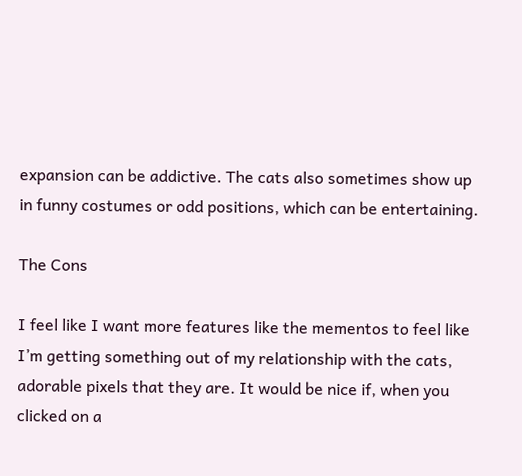expansion can be addictive. The cats also sometimes show up in funny costumes or odd positions, which can be entertaining.

The Cons

I feel like I want more features like the mementos to feel like I’m getting something out of my relationship with the cats, adorable pixels that they are. It would be nice if, when you clicked on a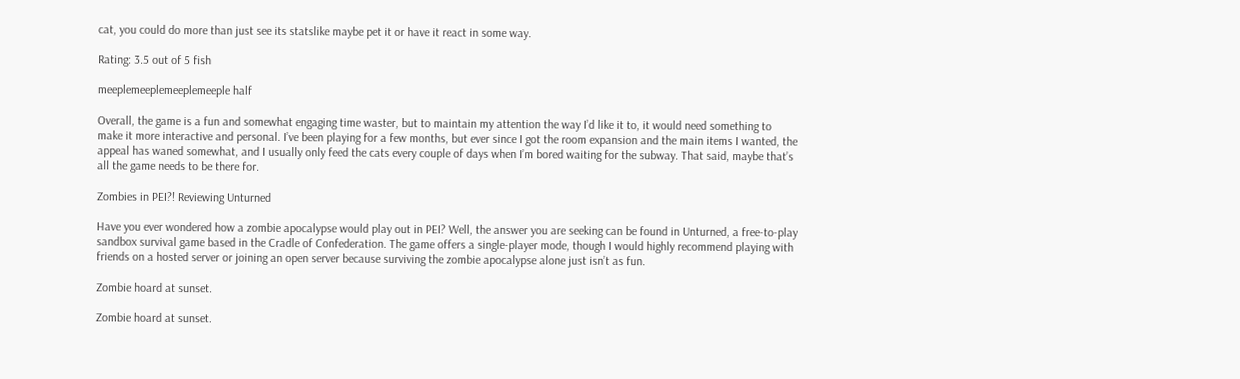cat, you could do more than just see its statslike maybe pet it or have it react in some way.

Rating: 3.5 out of 5 fish

meeplemeeplemeeplemeeple half

Overall, the game is a fun and somewhat engaging time waster, but to maintain my attention the way I’d like it to, it would need something to make it more interactive and personal. I’ve been playing for a few months, but ever since I got the room expansion and the main items I wanted, the appeal has waned somewhat, and I usually only feed the cats every couple of days when I’m bored waiting for the subway. That said, maybe that’s all the game needs to be there for.

Zombies in PEI?! Reviewing Unturned

Have you ever wondered how a zombie apocalypse would play out in PEI? Well, the answer you are seeking can be found in Unturned, a free-to-play sandbox survival game based in the Cradle of Confederation. The game offers a single-player mode, though I would highly recommend playing with friends on a hosted server or joining an open server because surviving the zombie apocalypse alone just isn’t as fun.

Zombie hoard at sunset.

Zombie hoard at sunset.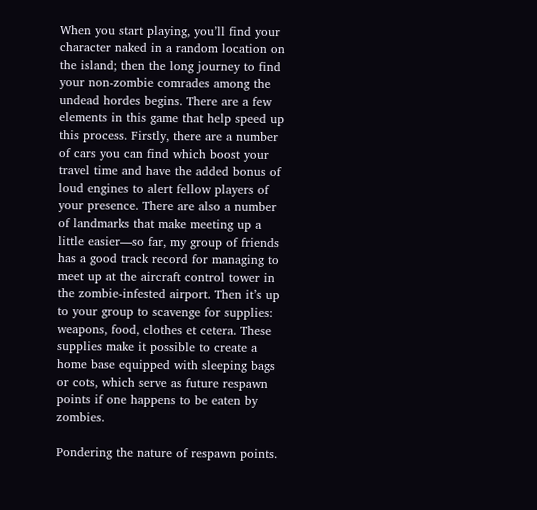When you start playing, you’ll find your character naked in a random location on the island; then the long journey to find your non-zombie comrades among the undead hordes begins. There are a few elements in this game that help speed up this process. Firstly, there are a number of cars you can find which boost your travel time and have the added bonus of loud engines to alert fellow players of your presence. There are also a number of landmarks that make meeting up a little easier—so far, my group of friends has a good track record for managing to meet up at the aircraft control tower in the zombie-infested airport. Then it’s up to your group to scavenge for supplies: weapons, food, clothes et cetera. These supplies make it possible to create a home base equipped with sleeping bags or cots, which serve as future respawn points if one happens to be eaten by zombies.

Pondering the nature of respawn points.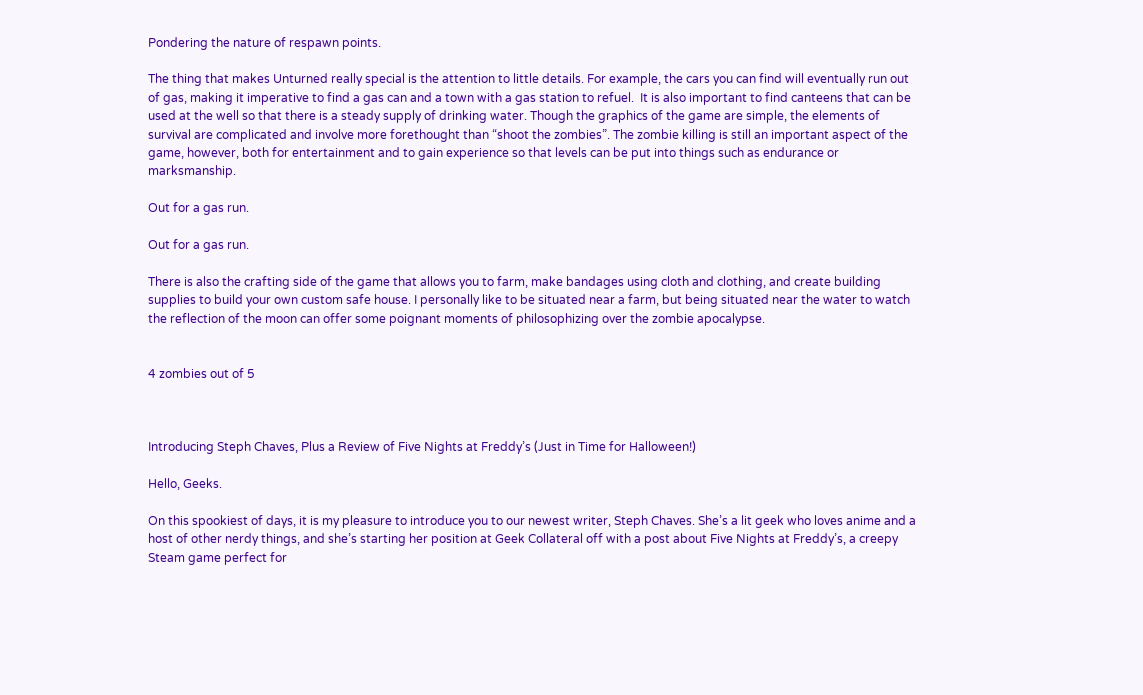Pondering the nature of respawn points.

The thing that makes Unturned really special is the attention to little details. For example, the cars you can find will eventually run out of gas, making it imperative to find a gas can and a town with a gas station to refuel.  It is also important to find canteens that can be used at the well so that there is a steady supply of drinking water. Though the graphics of the game are simple, the elements of survival are complicated and involve more forethought than “shoot the zombies”. The zombie killing is still an important aspect of the game, however, both for entertainment and to gain experience so that levels can be put into things such as endurance or marksmanship.

Out for a gas run.

Out for a gas run.

There is also the crafting side of the game that allows you to farm, make bandages using cloth and clothing, and create building supplies to build your own custom safe house. I personally like to be situated near a farm, but being situated near the water to watch the reflection of the moon can offer some poignant moments of philosophizing over the zombie apocalypse.


4 zombies out of 5



Introducing Steph Chaves, Plus a Review of Five Nights at Freddy’s (Just in Time for Halloween!)

Hello, Geeks.

On this spookiest of days, it is my pleasure to introduce you to our newest writer, Steph Chaves. She’s a lit geek who loves anime and a host of other nerdy things, and she’s starting her position at Geek Collateral off with a post about Five Nights at Freddy’s, a creepy Steam game perfect for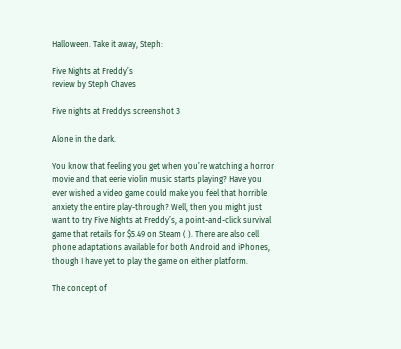Halloween. Take it away, Steph:

Five Nights at Freddy’s
review by Steph Chaves

Five nights at Freddys screenshot 3

Alone in the dark.

You know that feeling you get when you’re watching a horror movie and that eerie violin music starts playing? Have you ever wished a video game could make you feel that horrible anxiety the entire play-through? Well, then you might just want to try Five Nights at Freddy’s, a point-and-click survival game that retails for $5.49 on Steam ( ). There are also cell phone adaptations available for both Android and iPhones, though I have yet to play the game on either platform.

The concept of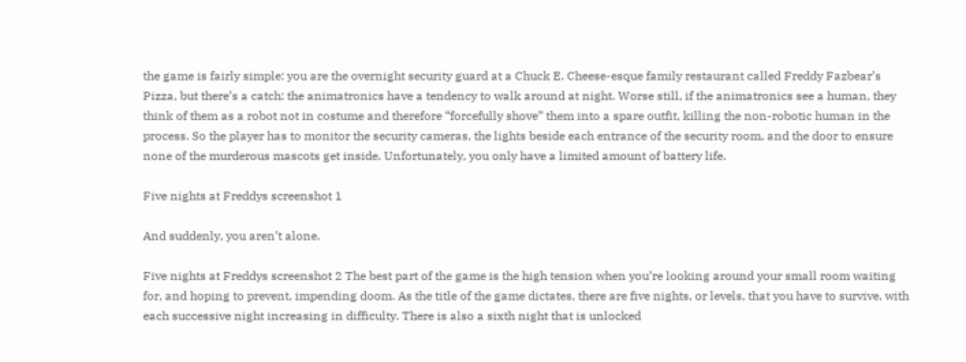the game is fairly simple: you are the overnight security guard at a Chuck E. Cheese-esque family restaurant called Freddy Fazbear’s Pizza, but there’s a catch: the animatronics have a tendency to walk around at night. Worse still, if the animatronics see a human, they think of them as a robot not in costume and therefore “forcefully shove” them into a spare outfit, killing the non-robotic human in the process. So the player has to monitor the security cameras, the lights beside each entrance of the security room, and the door to ensure none of the murderous mascots get inside. Unfortunately, you only have a limited amount of battery life.

Five nights at Freddys screenshot 1

And suddenly, you aren’t alone.

Five nights at Freddys screenshot 2 The best part of the game is the high tension when you’re looking around your small room waiting for, and hoping to prevent, impending doom. As the title of the game dictates, there are five nights, or levels, that you have to survive, with each successive night increasing in difficulty. There is also a sixth night that is unlocked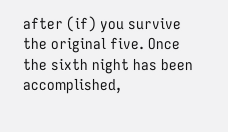after (if) you survive the original five. Once the sixth night has been accomplished,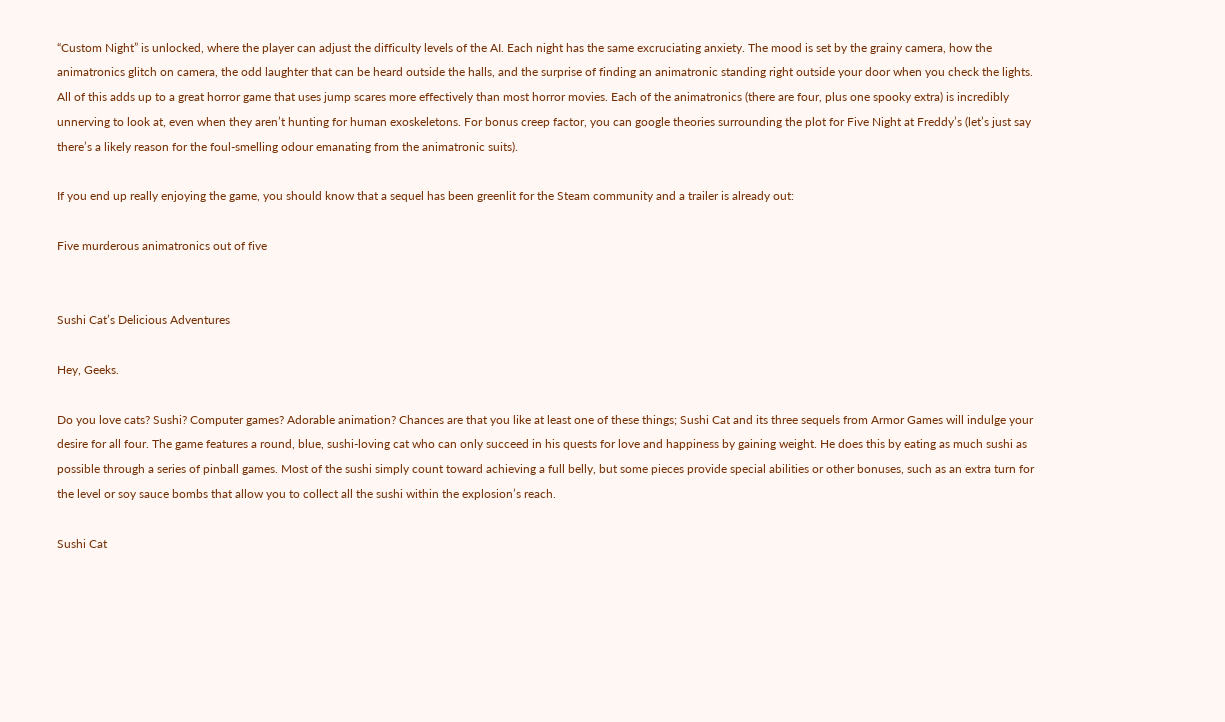“Custom Night” is unlocked, where the player can adjust the difficulty levels of the AI. Each night has the same excruciating anxiety. The mood is set by the grainy camera, how the animatronics glitch on camera, the odd laughter that can be heard outside the halls, and the surprise of finding an animatronic standing right outside your door when you check the lights. All of this adds up to a great horror game that uses jump scares more effectively than most horror movies. Each of the animatronics (there are four, plus one spooky extra) is incredibly unnerving to look at, even when they aren’t hunting for human exoskeletons. For bonus creep factor, you can google theories surrounding the plot for Five Night at Freddy’s (let’s just say there’s a likely reason for the foul-smelling odour emanating from the animatronic suits).

If you end up really enjoying the game, you should know that a sequel has been greenlit for the Steam community and a trailer is already out:

Five murderous animatronics out of five


Sushi Cat’s Delicious Adventures

Hey, Geeks.

Do you love cats? Sushi? Computer games? Adorable animation? Chances are that you like at least one of these things; Sushi Cat and its three sequels from Armor Games will indulge your desire for all four. The game features a round, blue, sushi-loving cat who can only succeed in his quests for love and happiness by gaining weight. He does this by eating as much sushi as possible through a series of pinball games. Most of the sushi simply count toward achieving a full belly, but some pieces provide special abilities or other bonuses, such as an extra turn for the level or soy sauce bombs that allow you to collect all the sushi within the explosion’s reach.

Sushi Cat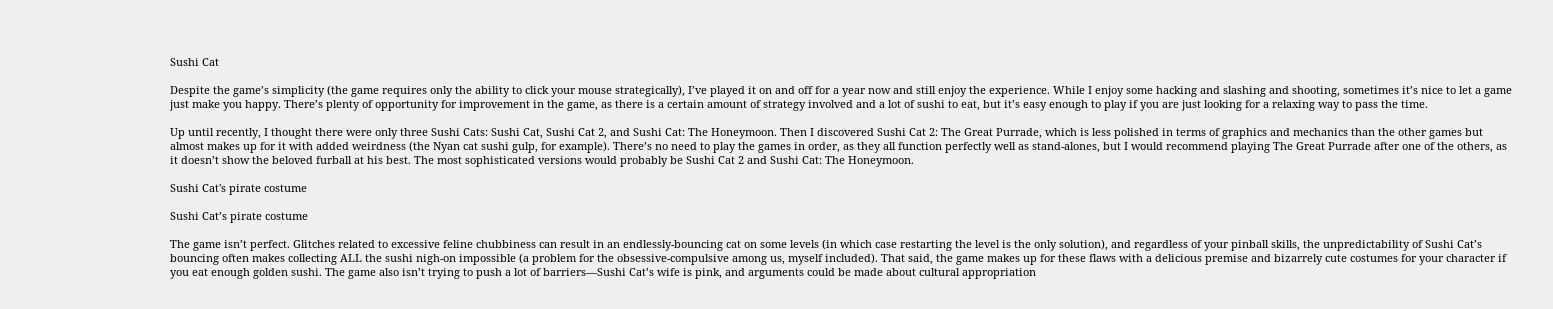Sushi Cat

Despite the game’s simplicity (the game requires only the ability to click your mouse strategically), I’ve played it on and off for a year now and still enjoy the experience. While I enjoy some hacking and slashing and shooting, sometimes it’s nice to let a game just make you happy. There’s plenty of opportunity for improvement in the game, as there is a certain amount of strategy involved and a lot of sushi to eat, but it’s easy enough to play if you are just looking for a relaxing way to pass the time.

Up until recently, I thought there were only three Sushi Cats: Sushi Cat, Sushi Cat 2, and Sushi Cat: The Honeymoon. Then I discovered Sushi Cat 2: The Great Purrade, which is less polished in terms of graphics and mechanics than the other games but almost makes up for it with added weirdness (the Nyan cat sushi gulp, for example). There’s no need to play the games in order, as they all function perfectly well as stand-alones, but I would recommend playing The Great Purrade after one of the others, as it doesn’t show the beloved furball at his best. The most sophisticated versions would probably be Sushi Cat 2 and Sushi Cat: The Honeymoon.

Sushi Cat's pirate costume

Sushi Cat’s pirate costume

The game isn’t perfect. Glitches related to excessive feline chubbiness can result in an endlessly-bouncing cat on some levels (in which case restarting the level is the only solution), and regardless of your pinball skills, the unpredictability of Sushi Cat’s bouncing often makes collecting ALL the sushi nigh-on impossible (a problem for the obsessive-compulsive among us, myself included). That said, the game makes up for these flaws with a delicious premise and bizarrely cute costumes for your character if you eat enough golden sushi. The game also isn’t trying to push a lot of barriers—Sushi Cat’s wife is pink, and arguments could be made about cultural appropriation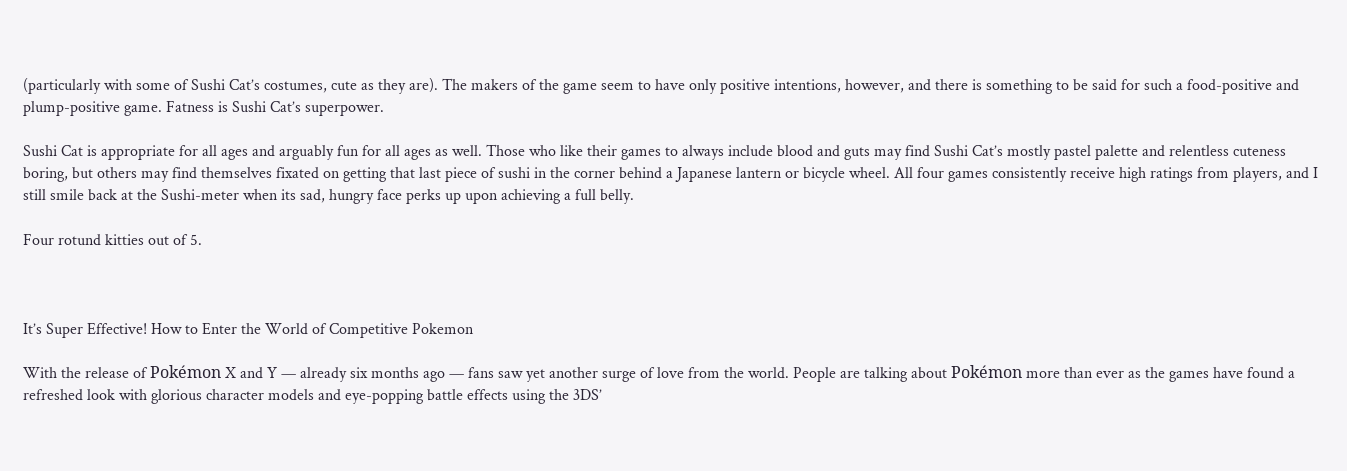(particularly with some of Sushi Cat’s costumes, cute as they are). The makers of the game seem to have only positive intentions, however, and there is something to be said for such a food-positive and plump-positive game. Fatness is Sushi Cat’s superpower.

Sushi Cat is appropriate for all ages and arguably fun for all ages as well. Those who like their games to always include blood and guts may find Sushi Cat’s mostly pastel palette and relentless cuteness boring, but others may find themselves fixated on getting that last piece of sushi in the corner behind a Japanese lantern or bicycle wheel. All four games consistently receive high ratings from players, and I still smile back at the Sushi-meter when its sad, hungry face perks up upon achieving a full belly.

Four rotund kitties out of 5.



It’s Super Effective! How to Enter the World of Competitive Pokemon

With the release of Pokémon X and Y — already six months ago — fans saw yet another surge of love from the world. People are talking about Pokémon more than ever as the games have found a refreshed look with glorious character models and eye-popping battle effects using the 3DS’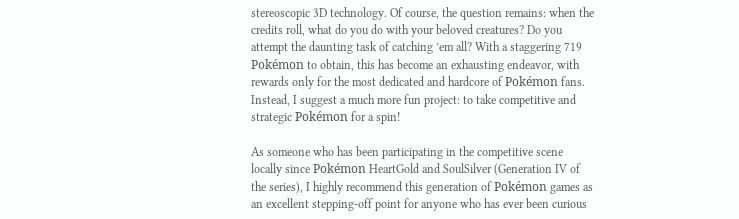stereoscopic 3D technology. Of course, the question remains: when the credits roll, what do you do with your beloved creatures? Do you attempt the daunting task of catching ’em all? With a staggering 719 Pokémon to obtain, this has become an exhausting endeavor, with rewards only for the most dedicated and hardcore of Pokémon fans. Instead, I suggest a much more fun project: to take competitive and strategic Pokémon for a spin!

As someone who has been participating in the competitive scene locally since Pokémon HeartGold and SoulSilver (Generation IV of the series), I highly recommend this generation of Pokémon games as an excellent stepping-off point for anyone who has ever been curious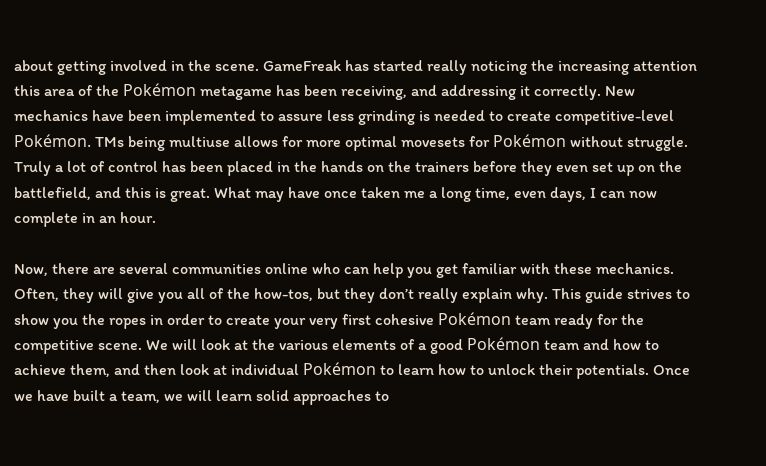about getting involved in the scene. GameFreak has started really noticing the increasing attention this area of the Pokémon metagame has been receiving, and addressing it correctly. New mechanics have been implemented to assure less grinding is needed to create competitive-level Pokémon. TMs being multiuse allows for more optimal movesets for Pokémon without struggle. Truly a lot of control has been placed in the hands on the trainers before they even set up on the battlefield, and this is great. What may have once taken me a long time, even days, I can now complete in an hour.

Now, there are several communities online who can help you get familiar with these mechanics. Often, they will give you all of the how-tos, but they don’t really explain why. This guide strives to show you the ropes in order to create your very first cohesive Pokémon team ready for the competitive scene. We will look at the various elements of a good Pokémon team and how to achieve them, and then look at individual Pokémon to learn how to unlock their potentials. Once we have built a team, we will learn solid approaches to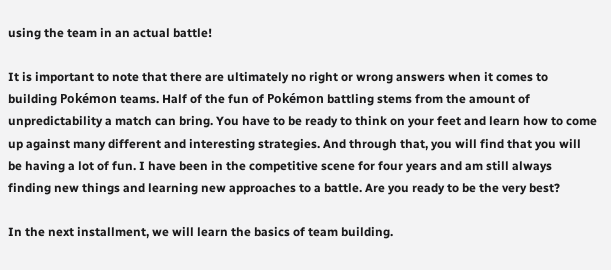using the team in an actual battle!

It is important to note that there are ultimately no right or wrong answers when it comes to building Pokémon teams. Half of the fun of Pokémon battling stems from the amount of unpredictability a match can bring. You have to be ready to think on your feet and learn how to come up against many different and interesting strategies. And through that, you will find that you will be having a lot of fun. I have been in the competitive scene for four years and am still always finding new things and learning new approaches to a battle. Are you ready to be the very best?

In the next installment, we will learn the basics of team building.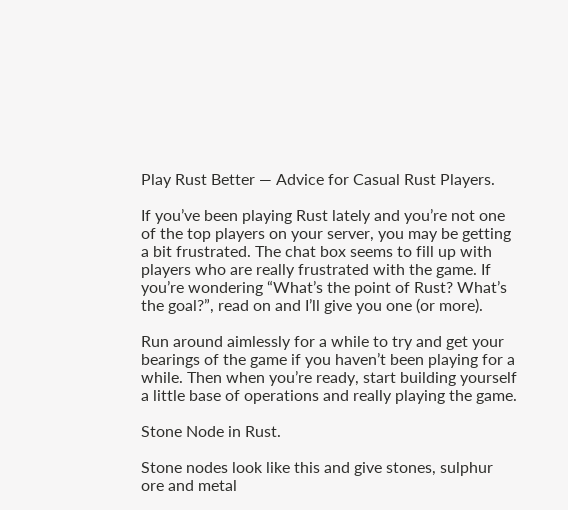Play Rust Better — Advice for Casual Rust Players.

If you’ve been playing Rust lately and you’re not one of the top players on your server, you may be getting a bit frustrated. The chat box seems to fill up with players who are really frustrated with the game. If you’re wondering “What’s the point of Rust? What’s the goal?”, read on and I’ll give you one (or more).

Run around aimlessly for a while to try and get your bearings of the game if you haven’t been playing for a while. Then when you’re ready, start building yourself a little base of operations and really playing the game.

Stone Node in Rust.

Stone nodes look like this and give stones, sulphur ore and metal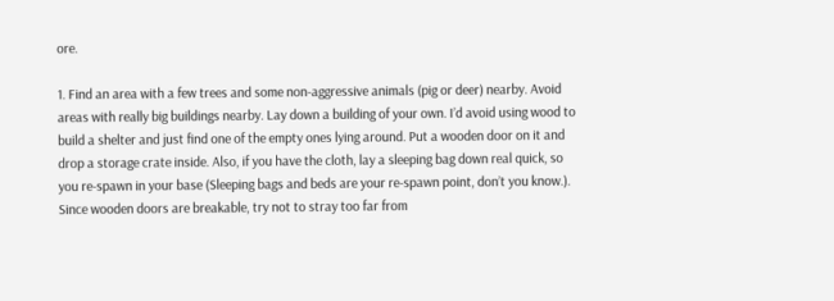ore.

1. Find an area with a few trees and some non-aggressive animals (pig or deer) nearby. Avoid areas with really big buildings nearby. Lay down a building of your own. I’d avoid using wood to build a shelter and just find one of the empty ones lying around. Put a wooden door on it and drop a storage crate inside. Also, if you have the cloth, lay a sleeping bag down real quick, so you re-spawn in your base (Sleeping bags and beds are your re-spawn point, don’t you know.). Since wooden doors are breakable, try not to stray too far from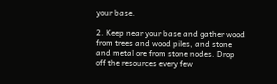your base.

2. Keep near your base and gather wood from trees and wood piles, and stone and metal ore from stone nodes. Drop off the resources every few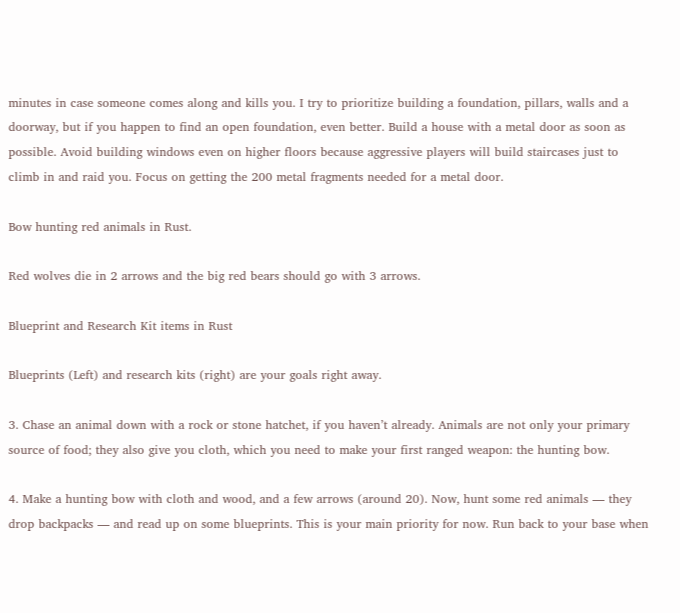minutes in case someone comes along and kills you. I try to prioritize building a foundation, pillars, walls and a doorway, but if you happen to find an open foundation, even better. Build a house with a metal door as soon as possible. Avoid building windows even on higher floors because aggressive players will build staircases just to climb in and raid you. Focus on getting the 200 metal fragments needed for a metal door.

Bow hunting red animals in Rust.

Red wolves die in 2 arrows and the big red bears should go with 3 arrows.

Blueprint and Research Kit items in Rust

Blueprints (Left) and research kits (right) are your goals right away.

3. Chase an animal down with a rock or stone hatchet, if you haven’t already. Animals are not only your primary source of food; they also give you cloth, which you need to make your first ranged weapon: the hunting bow.

4. Make a hunting bow with cloth and wood, and a few arrows (around 20). Now, hunt some red animals — they drop backpacks — and read up on some blueprints. This is your main priority for now. Run back to your base when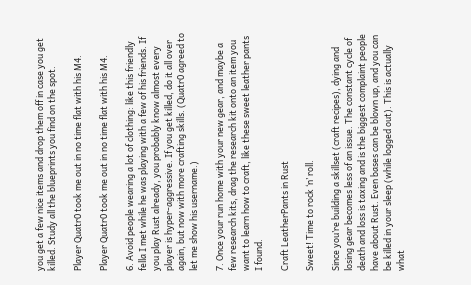you get a few nice items and drop them off in case you get killed. Study all the blueprints you find on the spot.

Player Quatr0 took me out in no time flat with his M4.

Player Quatr0 took me out in no time flat with his M4.

6. Avoid people wearing a lot of clothing: like this friendly fella I met while he was playing with a few of his friends. If you play Rust already, you probably know almost every player is hyper-aggressive. If you get killed, do it all over again, but now with more crafting skills. (Quatr0 agreed to let me show his username.)

7. Once your run home with your new gear, and maybe a few research kits, drag the research kit onto an item you want to learn how to craft, like these sweet leather pants I found.

Craft LeatherPants in Rust

Sweet! Time to rock ‘n’ roll.

Since you’re building a skillset (craft recipes), dying and losing gear becomes less of an issue. The constant cycle of death and loss is taxing and is the biggest complaint people have about Rust. Even bases can be blown up, and you can be killed in your sleep (while logged out). This is actually what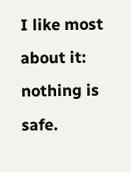I like most about it: nothing is safe.